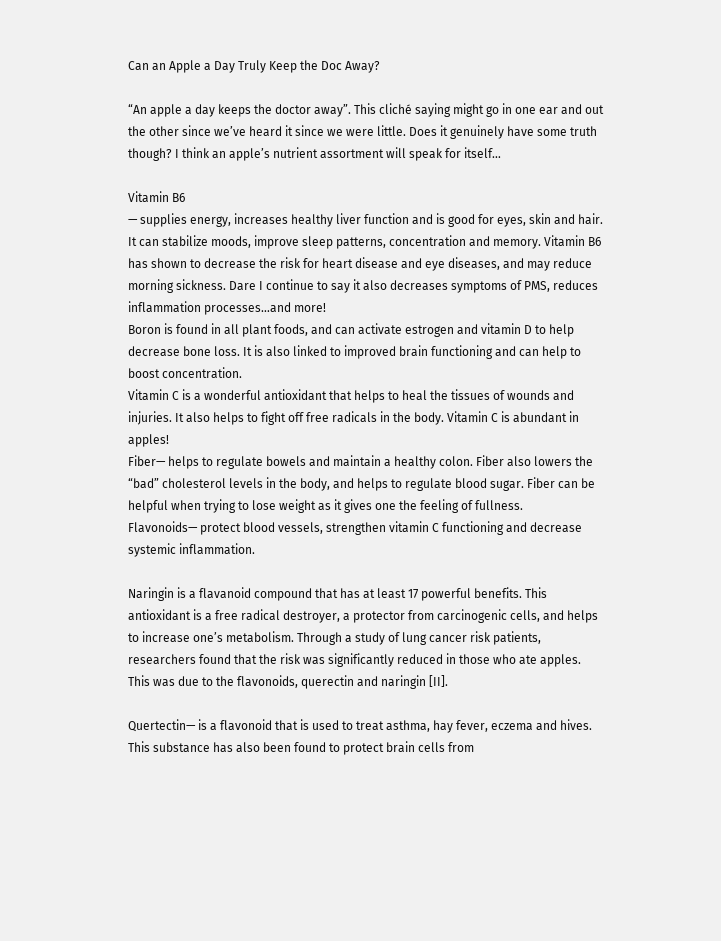Can an Apple a Day Truly Keep the Doc Away?

“An apple a day keeps the doctor away”. This cliché saying might go in one ear and out the other since we’ve heard it since we were little. Does it genuinely have some truth though? I think an apple’s nutrient assortment will speak for itself…

Vitamin B6
— supplies energy, increases healthy liver function and is good for eyes, skin and hair. It can stabilize moods, improve sleep patterns, concentration and memory. Vitamin B6 has shown to decrease the risk for heart disease and eye diseases, and may reduce morning sickness. Dare I continue to say it also decreases symptoms of PMS, reduces inflammation processes…and more!
Boron is found in all plant foods, and can activate estrogen and vitamin D to help decrease bone loss. It is also linked to improved brain functioning and can help to boost concentration.
Vitamin C is a wonderful antioxidant that helps to heal the tissues of wounds and injuries. It also helps to fight off free radicals in the body. Vitamin C is abundant in apples!
Fiber— helps to regulate bowels and maintain a healthy colon. Fiber also lowers the “bad” cholesterol levels in the body, and helps to regulate blood sugar. Fiber can be helpful when trying to lose weight as it gives one the feeling of fullness.
Flavonoids— protect blood vessels, strengthen vitamin C functioning and decrease systemic inflammation.

Naringin is a flavanoid compound that has at least 17 powerful benefits. This antioxidant is a free radical destroyer, a protector from carcinogenic cells, and helps to increase one’s metabolism. Through a study of lung cancer risk patients, researchers found that the risk was significantly reduced in those who ate apples. This was due to the flavonoids, querectin and naringin [II].

Quertectin— is a flavonoid that is used to treat asthma, hay fever, eczema and hives. This substance has also been found to protect brain cells from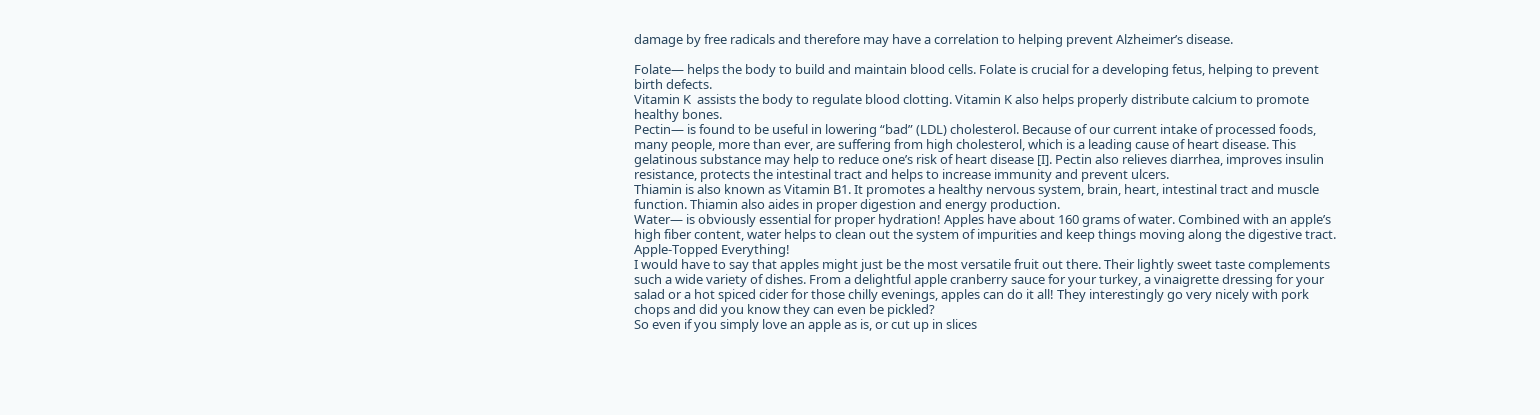damage by free radicals and therefore may have a correlation to helping prevent Alzheimer’s disease.

Folate— helps the body to build and maintain blood cells. Folate is crucial for a developing fetus, helping to prevent birth defects.
Vitamin K  assists the body to regulate blood clotting. Vitamin K also helps properly distribute calcium to promote healthy bones.
Pectin— is found to be useful in lowering “bad” (LDL) cholesterol. Because of our current intake of processed foods, many people, more than ever, are suffering from high cholesterol, which is a leading cause of heart disease. This gelatinous substance may help to reduce one’s risk of heart disease [I]. Pectin also relieves diarrhea, improves insulin resistance, protects the intestinal tract and helps to increase immunity and prevent ulcers.
Thiamin is also known as Vitamin B1. It promotes a healthy nervous system, brain, heart, intestinal tract and muscle function. Thiamin also aides in proper digestion and energy production.
Water— is obviously essential for proper hydration! Apples have about 160 grams of water. Combined with an apple’s high fiber content, water helps to clean out the system of impurities and keep things moving along the digestive tract.
Apple-Topped Everything!
I would have to say that apples might just be the most versatile fruit out there. Their lightly sweet taste complements such a wide variety of dishes. From a delightful apple cranberry sauce for your turkey, a vinaigrette dressing for your salad or a hot spiced cider for those chilly evenings, apples can do it all! They interestingly go very nicely with pork chops and did you know they can even be pickled?
So even if you simply love an apple as is, or cut up in slices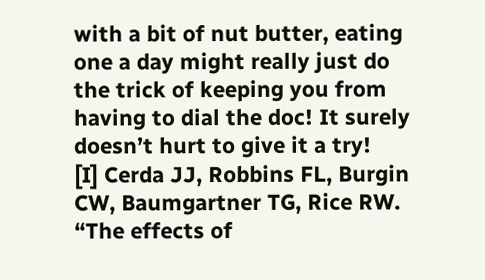with a bit of nut butter, eating one a day might really just do the trick of keeping you from having to dial the doc! It surely doesn’t hurt to give it a try!
[I] Cerda JJ, Robbins FL, Burgin CW, Baumgartner TG, Rice RW. “The effects of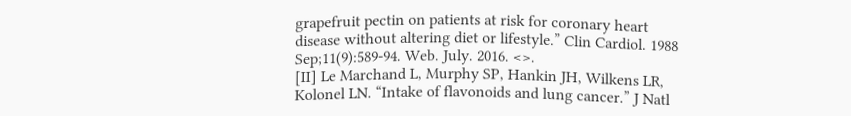grapefruit pectin on patients at risk for coronary heart disease without altering diet or lifestyle.” Clin Cardiol. 1988 Sep;11(9):589-94. Web. July. 2016. <>.
[II] Le Marchand L, Murphy SP, Hankin JH, Wilkens LR, Kolonel LN. “Intake of flavonoids and lung cancer.” J Natl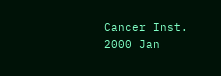Cancer Inst. 2000 Jan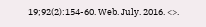19;92(2):154-60. Web. July. 2016. <>.